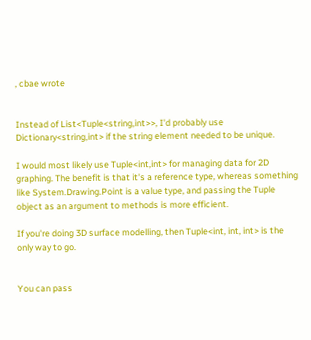, cbae wrote


Instead of List<Tuple<string,int>>, I'd probably use Dictionary<string,int> if the string element needed to be unique.

I would most likely use Tuple<int,int> for managing data for 2D graphing. The benefit is that it's a reference type, whereas something like System.Drawing.Point is a value type, and passing the Tuple object as an argument to methods is more efficient.

If you're doing 3D surface modelling, then Tuple<int, int, int> is the only way to go.


You can pass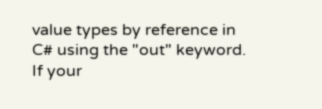value types by reference in C# using the "out" keyword. If your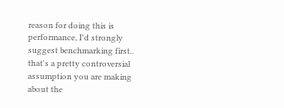reason for doing this is performance, I'd strongly suggest benchmarking first.. that's a pretty controversial assumption you are making about the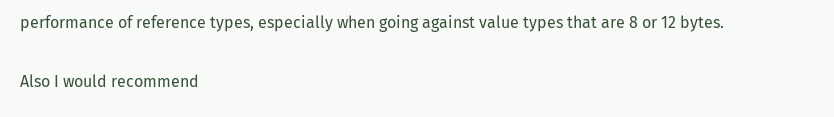performance of reference types, especially when going against value types that are 8 or 12 bytes.

Also I would recommend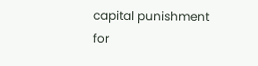capital punishment for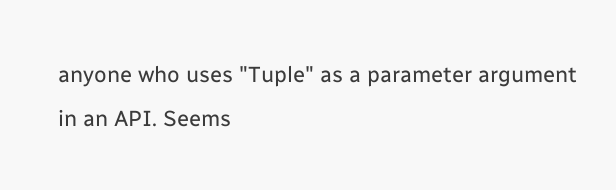anyone who uses "Tuple" as a parameter argument in an API. Seems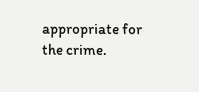appropriate for the crime.